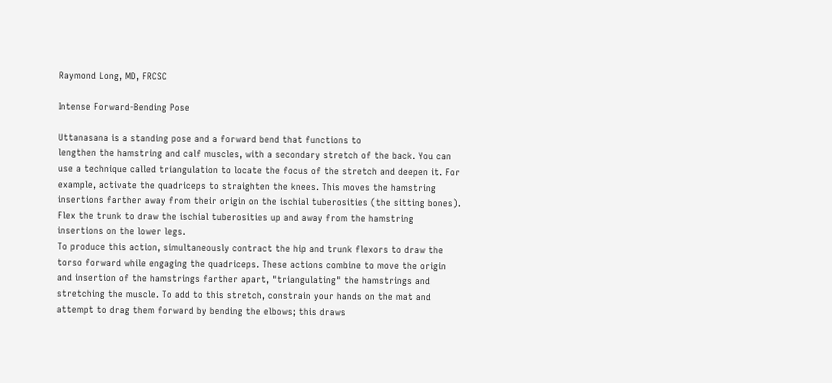Raymond Long, MD, FRCSC

Intense Forward-Bending Pose

Uttanasana is a standing pose and a forward bend that functions to
lengthen the hamstring and calf muscles, with a secondary stretch of the back. You can use a technique called triangulation to locate the focus of the stretch and deepen it. For example, activate the quadriceps to straighten the knees. This moves the hamstring insertions farther away from their origin on the ischial tuberosities (the sitting bones). Flex the trunk to draw the ischial tuberosities up and away from the hamstring insertions on the lower legs.
To produce this action, simultaneously contract the hip and trunk flexors to draw the torso forward while engaging the quadriceps. These actions combine to move the origin and insertion of the hamstrings farther apart, "triangulating" the hamstrings and stretching the muscle. To add to this stretch, constrain your hands on the mat and attempt to drag them forward by bending the elbows; this draws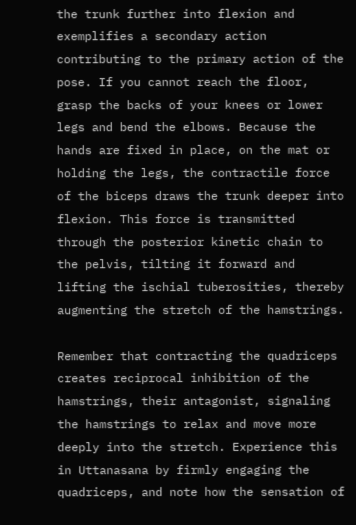the trunk further into flexion and exemplifies a secondary action contributing to the primary action of the pose. If you cannot reach the floor, grasp the backs of your knees or lower legs and bend the elbows. Because the hands are fixed in place, on the mat or holding the legs, the contractile force of the biceps draws the trunk deeper into flexion. This force is transmitted through the posterior kinetic chain to the pelvis, tilting it forward and lifting the ischial tuberosities, thereby augmenting the stretch of the hamstrings.

Remember that contracting the quadriceps creates reciprocal inhibition of the hamstrings, their antagonist, signaling the hamstrings to relax and move more deeply into the stretch. Experience this in Uttanasana by firmly engaging the quadriceps, and note how the sensation of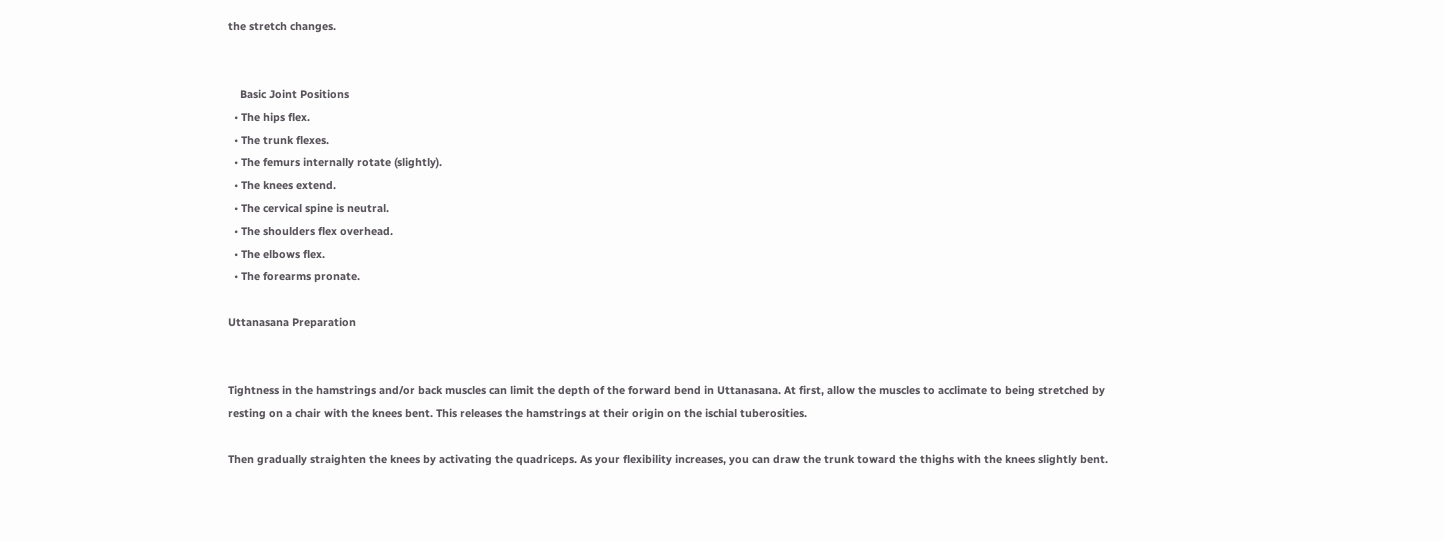the stretch changes.


    Basic Joint Positions
  • The hips flex.
  • The trunk flexes.
  • The femurs internally rotate (slightly).
  • The knees extend.
  • The cervical spine is neutral.
  • The shoulders flex overhead.
  • The elbows flex.
  • The forearms pronate.

Uttanasana Preparation


Tightness in the hamstrings and/or back muscles can limit the depth of the forward bend in Uttanasana. At first, allow the muscles to acclimate to being stretched by resting on a chair with the knees bent. This releases the hamstrings at their origin on the ischial tuberosities.

Then gradually straighten the knees by activating the quadriceps. As your flexibility increases, you can draw the trunk toward the thighs with the knees slightly bent.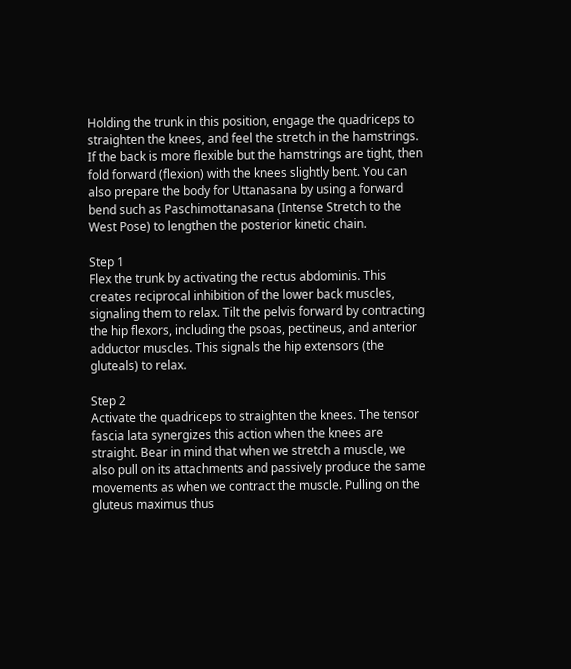Holding the trunk in this position, engage the quadriceps to straighten the knees, and feel the stretch in the hamstrings. If the back is more flexible but the hamstrings are tight, then fold forward (flexion) with the knees slightly bent. You can also prepare the body for Uttanasana by using a forward bend such as Paschimottanasana (Intense Stretch to the West Pose) to lengthen the posterior kinetic chain.

Step 1
Flex the trunk by activating the rectus abdominis. This creates reciprocal inhibition of the lower back muscles, signaling them to relax. Tilt the pelvis forward by contracting the hip flexors, including the psoas, pectineus, and anterior adductor muscles. This signals the hip extensors (the gluteals) to relax.

Step 2
Activate the quadriceps to straighten the knees. The tensor fascia lata synergizes this action when the knees are straight. Bear in mind that when we stretch a muscle, we also pull on its attachments and passively produce the same movements as when we contract the muscle. Pulling on the gluteus maximus thus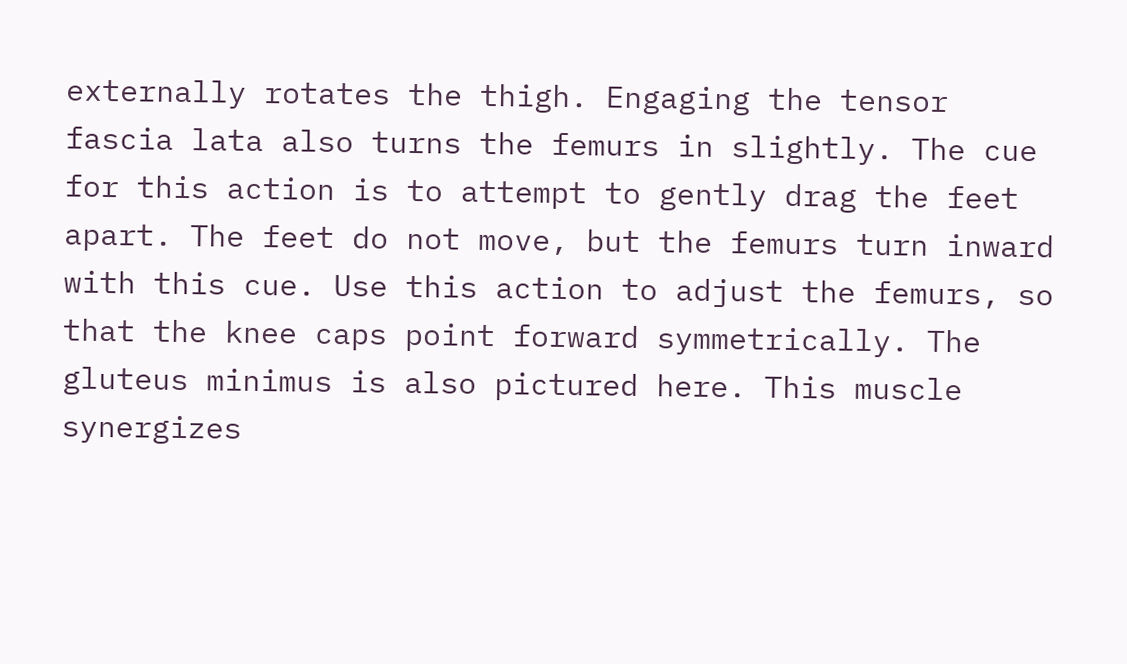externally rotates the thigh. Engaging the tensor fascia lata also turns the femurs in slightly. The cue for this action is to attempt to gently drag the feet apart. The feet do not move, but the femurs turn inward with this cue. Use this action to adjust the femurs, so that the knee caps point forward symmetrically. The gluteus minimus is also pictured here. This muscle synergizes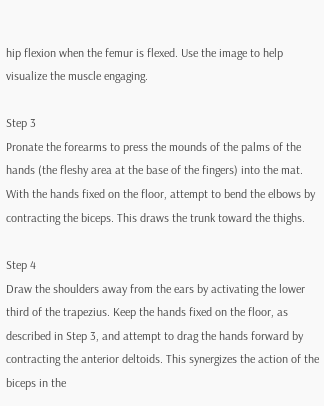hip flexion when the femur is flexed. Use the image to help visualize the muscle engaging.

Step 3
Pronate the forearms to press the mounds of the palms of the hands (the fleshy area at the base of the fingers) into the mat. With the hands fixed on the floor, attempt to bend the elbows by contracting the biceps. This draws the trunk toward the thighs.

Step 4
Draw the shoulders away from the ears by activating the lower third of the trapezius. Keep the hands fixed on the floor, as described in Step 3, and attempt to drag the hands forward by contracting the anterior deltoids. This synergizes the action of the biceps in the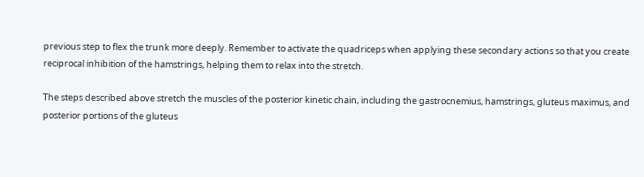previous step to flex the trunk more deeply. Remember to activate the quadriceps when applying these secondary actions so that you create reciprocal inhibition of the hamstrings, helping them to relax into the stretch.

The steps described above stretch the muscles of the posterior kinetic chain, including the gastrocnemius, hamstrings, gluteus maximus, and posterior portions of the gluteus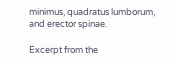minimus, quadratus lumborum, and erector spinae.

Excerpt from the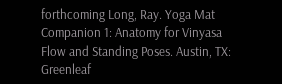forthcoming Long, Ray. Yoga Mat Companion 1: Anatomy for Vinyasa Flow and Standing Poses. Austin, TX: Greenleaf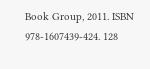Book Group, 2011. ISBN 978-1607439-424. 128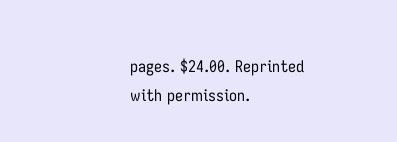pages. $24.00. Reprinted with permission.